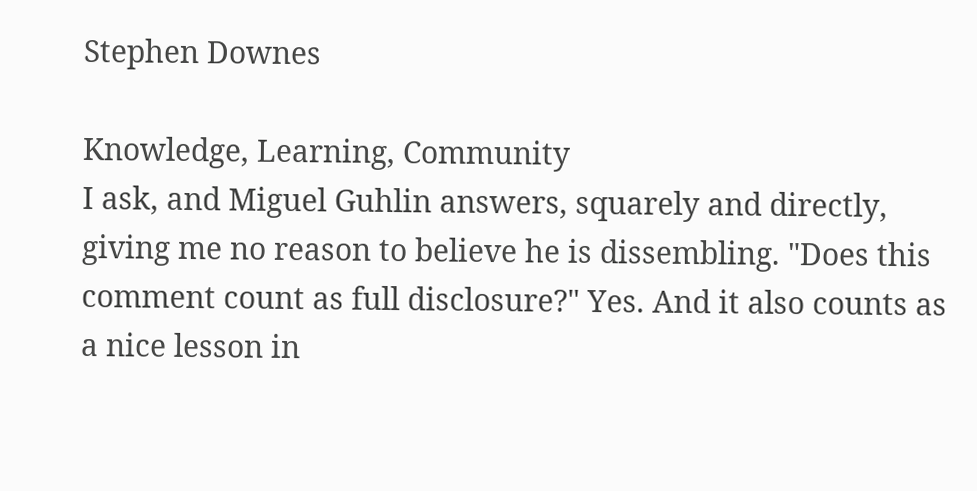Stephen Downes

Knowledge, Learning, Community
I ask, and Miguel Guhlin answers, squarely and directly, giving me no reason to believe he is dissembling. "Does this comment count as full disclosure?" Yes. And it also counts as a nice lesson in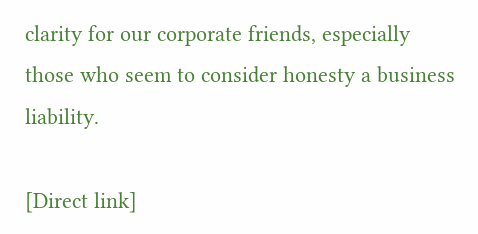clarity for our corporate friends, especially those who seem to consider honesty a business liability.

[Direct link]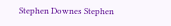Stephen Downes Stephen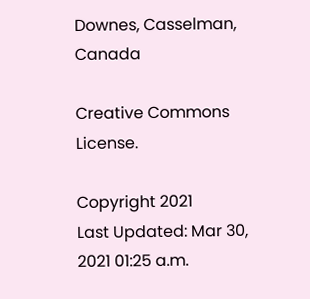Downes, Casselman, Canada

Creative Commons License.

Copyright 2021
Last Updated: Mar 30, 2021 01:25 a.m.